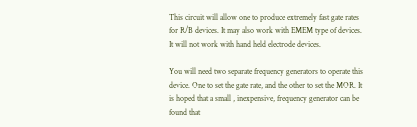This circuit will allow one to produce extremely fast gate rates for R/B devices. It may also work with EMEM type of devices. It will not work with hand held electrode devices.

You will need two separate frequency generators to operate this device. One to set the gate rate, and the other to set the MOR. It is hoped that a small , inexpensive, frequency generator can be found that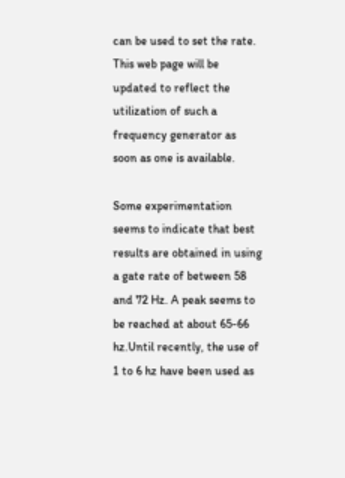can be used to set the rate. This web page will be updated to reflect the utilization of such a frequency generator as soon as one is available.

Some experimentation seems to indicate that best results are obtained in using a gate rate of between 58 and 72 Hz. A peak seems to be reached at about 65-66 hz.Until recently, the use of 1 to 6 hz have been used as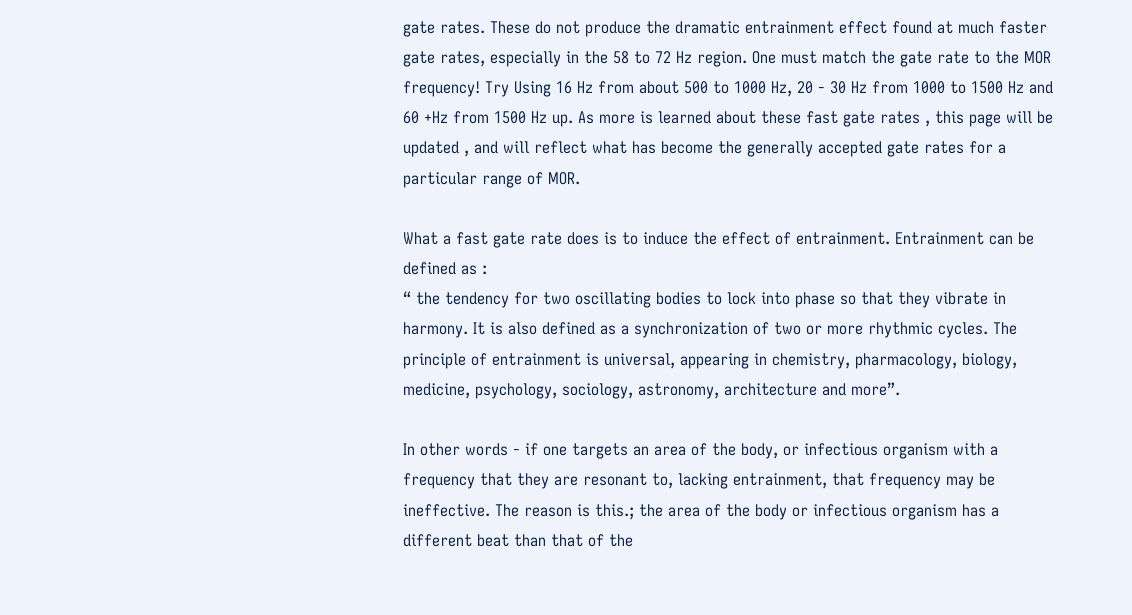gate rates. These do not produce the dramatic entrainment effect found at much faster gate rates, especially in the 58 to 72 Hz region. One must match the gate rate to the MOR frequency! Try Using 16 Hz from about 500 to 1000 Hz, 20 - 30 Hz from 1000 to 1500 Hz and 60 +Hz from 1500 Hz up. As more is learned about these fast gate rates , this page will be updated , and will reflect what has become the generally accepted gate rates for a particular range of MOR.

What a fast gate rate does is to induce the effect of entrainment. Entrainment can be defined as :
“ the tendency for two oscillating bodies to lock into phase so that they vibrate in harmony. It is also defined as a synchronization of two or more rhythmic cycles. The principle of entrainment is universal, appearing in chemistry, pharmacology, biology, medicine, psychology, sociology, astronomy, architecture and more”.

In other words - if one targets an area of the body, or infectious organism with a frequency that they are resonant to, lacking entrainment, that frequency may be ineffective. The reason is this.; the area of the body or infectious organism has a different beat than that of the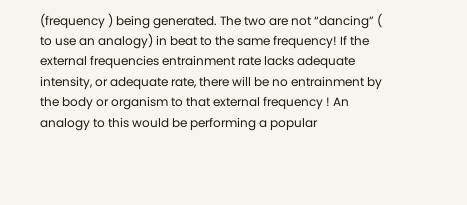(frequency ) being generated. The two are not “dancing” ( to use an analogy) in beat to the same frequency! If the external frequencies entrainment rate lacks adequate intensity, or adequate rate, there will be no entrainment by the body or organism to that external frequency ! An analogy to this would be performing a popular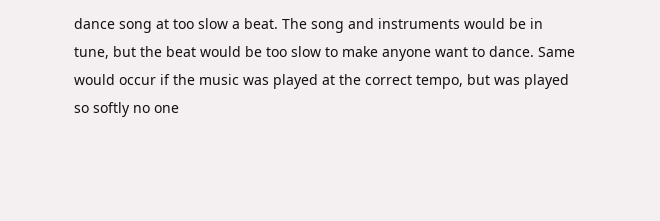dance song at too slow a beat. The song and instruments would be in tune, but the beat would be too slow to make anyone want to dance. Same would occur if the music was played at the correct tempo, but was played so softly no one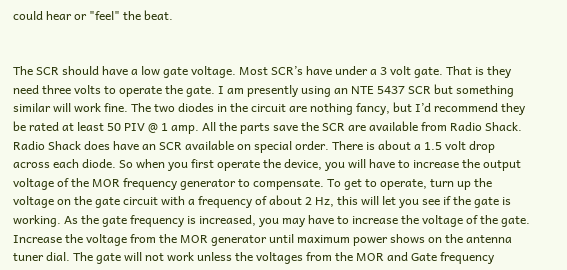could hear or "feel" the beat.


The SCR should have a low gate voltage. Most SCR’s have under a 3 volt gate. That is they need three volts to operate the gate. I am presently using an NTE 5437 SCR but something similar will work fine. The two diodes in the circuit are nothing fancy, but I’d recommend they be rated at least 50 PIV @ 1 amp. All the parts save the SCR are available from Radio Shack. Radio Shack does have an SCR available on special order. There is about a 1.5 volt drop across each diode. So when you first operate the device, you will have to increase the output voltage of the MOR frequency generator to compensate. To get to operate, turn up the voltage on the gate circuit with a frequency of about 2 Hz, this will let you see if the gate is working. As the gate frequency is increased, you may have to increase the voltage of the gate. Increase the voltage from the MOR generator until maximum power shows on the antenna tuner dial. The gate will not work unless the voltages from the MOR and Gate frequency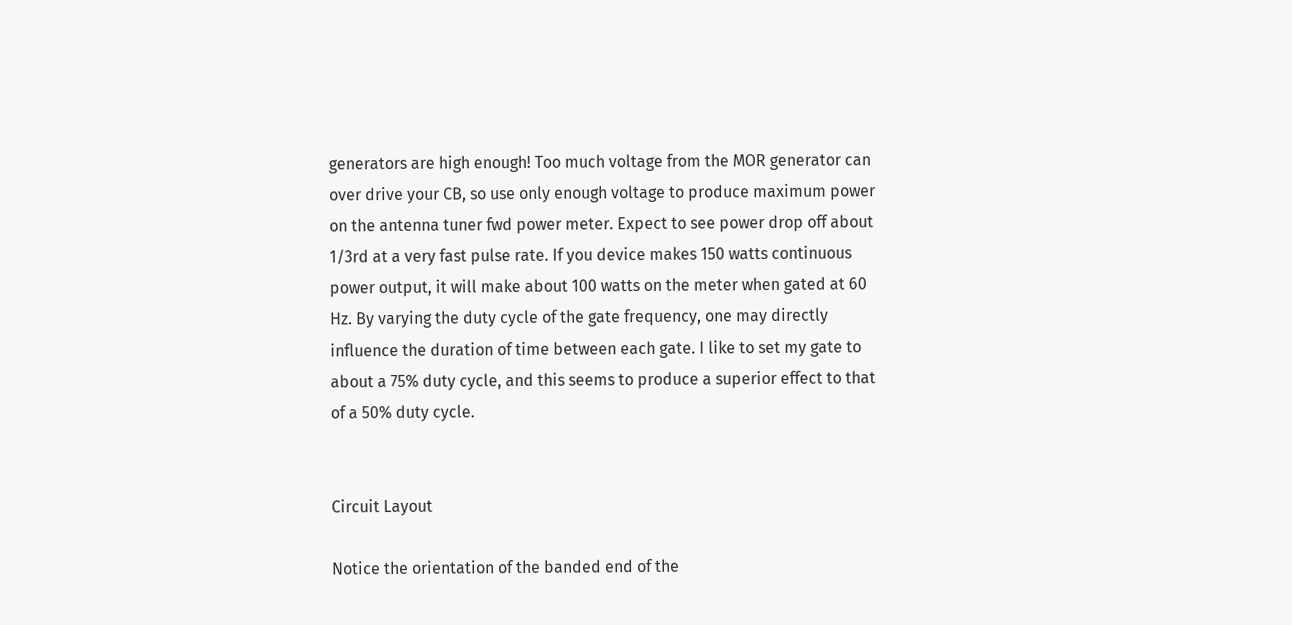generators are high enough! Too much voltage from the MOR generator can over drive your CB, so use only enough voltage to produce maximum power on the antenna tuner fwd power meter. Expect to see power drop off about 1/3rd at a very fast pulse rate. If you device makes 150 watts continuous power output, it will make about 100 watts on the meter when gated at 60 Hz. By varying the duty cycle of the gate frequency, one may directly influence the duration of time between each gate. I like to set my gate to about a 75% duty cycle, and this seems to produce a superior effect to that of a 50% duty cycle.


Circuit Layout

Notice the orientation of the banded end of the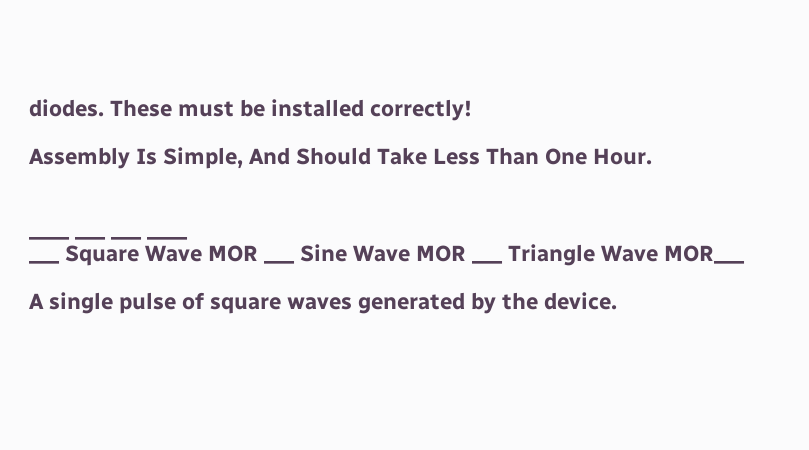diodes. These must be installed correctly!

Assembly Is Simple, And Should Take Less Than One Hour.


____ ___ ___ ____
___ Square Wave MOR ___ Sine Wave MOR ___ Triangle Wave MOR___

A single pulse of square waves generated by the device.